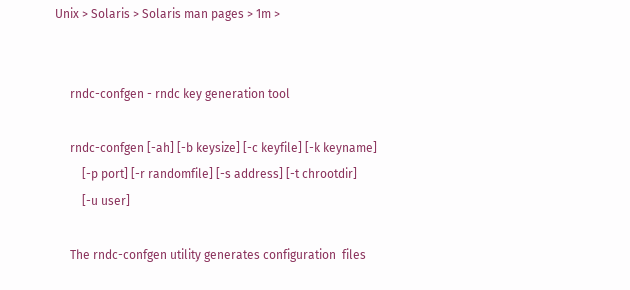Unix > Solaris > Solaris man pages > 1m >


     rndc-confgen - rndc key generation tool

     rndc-confgen [-ah] [-b keysize] [-c keyfile] [-k keyname]
         [-p port] [-r randomfile] [-s address] [-t chrootdir]
         [-u user]

     The rndc-confgen utility generates configuration  files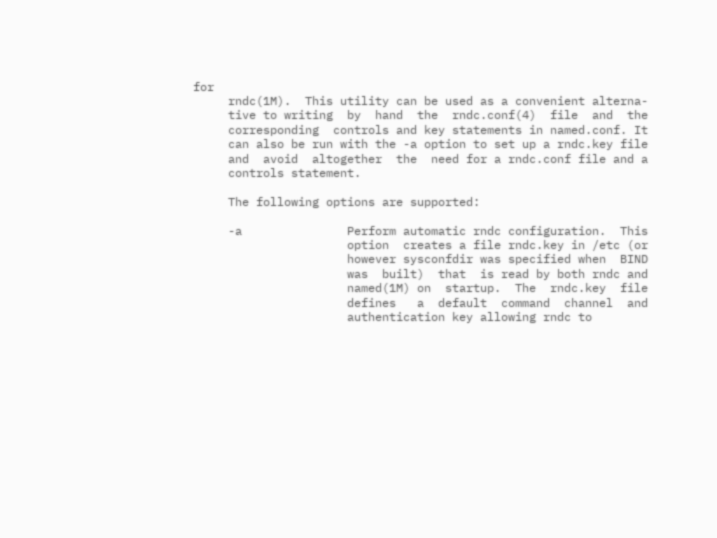for
     rndc(1M).  This utility can be used as a convenient alterna-
     tive to writing  by  hand  the  rndc.conf(4)  file  and  the
     corresponding  controls and key statements in named.conf. It
     can also be run with the -a option to set up a rndc.key file
     and  avoid  altogether  the  need for a rndc.conf file and a
     controls statement.

     The following options are supported:

     -a               Perform automatic rndc configuration.  This
                      option  creates a file rndc.key in /etc (or
                      however sysconfdir was specified when  BIND
                      was  built)  that  is read by both rndc and
                      named(1M) on  startup.  The  rndc.key  file
                      defines   a  default  command  channel  and
                      authentication key allowing rndc to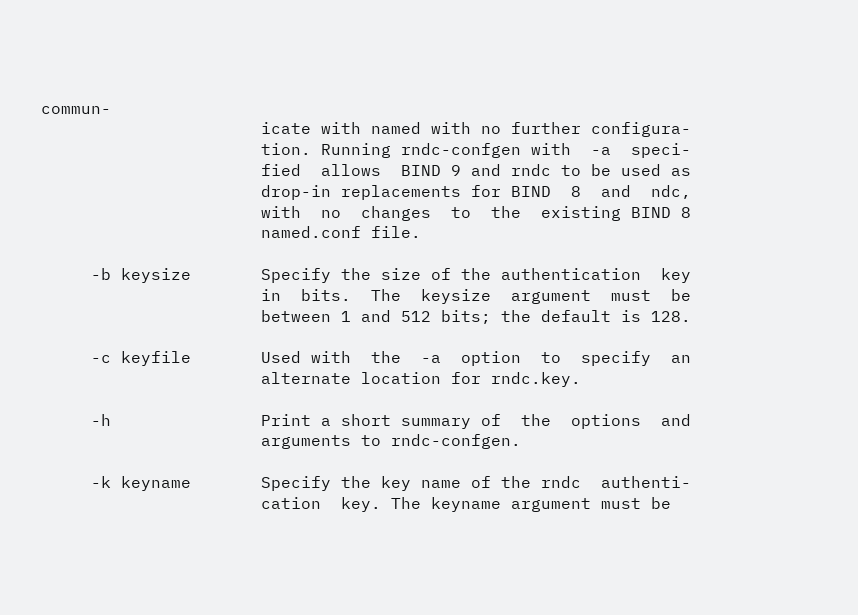commun-
                      icate with named with no further configura-
                      tion. Running rndc-confgen with  -a  speci-
                      fied  allows  BIND 9 and rndc to be used as
                      drop-in replacements for BIND  8  and  ndc,
                      with  no  changes  to  the  existing BIND 8
                      named.conf file.

     -b keysize       Specify the size of the authentication  key
                      in  bits.  The  keysize  argument  must  be
                      between 1 and 512 bits; the default is 128.

     -c keyfile       Used with  the  -a  option  to  specify  an
                      alternate location for rndc.key.

     -h               Print a short summary of  the  options  and
                      arguments to rndc-confgen.

     -k keyname       Specify the key name of the rndc  authenti-
                      cation  key. The keyname argument must be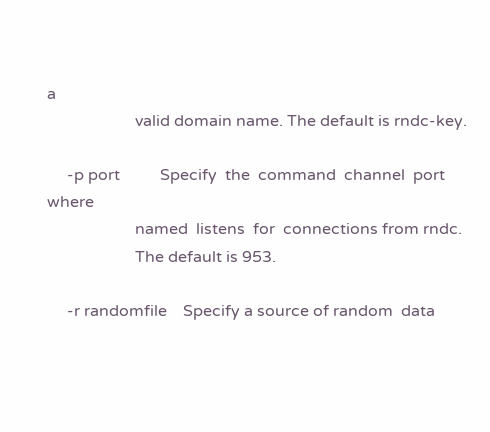a
                      valid domain name. The default is rndc-key.

     -p port          Specify  the  command  channel  port  where
                      named  listens  for  connections from rndc.
                      The default is 953.

     -r randomfile    Specify a source of random  data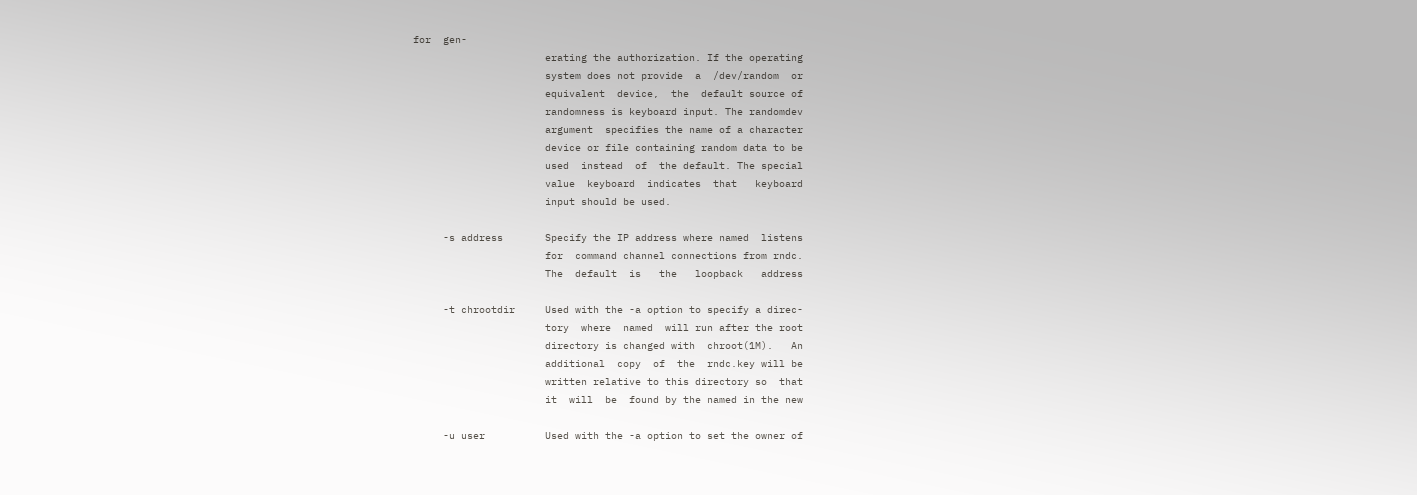for  gen-
                      erating the authorization. If the operating
                      system does not provide  a  /dev/random  or
                      equivalent  device,  the  default source of
                      randomness is keyboard input. The randomdev
                      argument  specifies the name of a character
                      device or file containing random data to be
                      used  instead  of  the default. The special
                      value  keyboard  indicates  that   keyboard
                      input should be used.

     -s address       Specify the IP address where named  listens
                      for  command channel connections from rndc.
                      The  default  is   the   loopback   address

     -t chrootdir     Used with the -a option to specify a direc-
                      tory  where  named  will run after the root
                      directory is changed with  chroot(1M).   An
                      additional  copy  of  the  rndc.key will be
                      written relative to this directory so  that
                      it  will  be  found by the named in the new

     -u user          Used with the -a option to set the owner of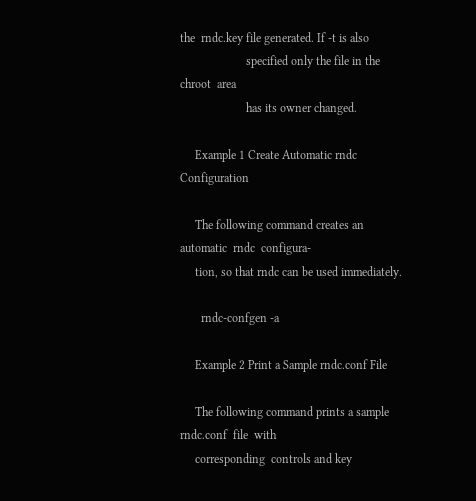the  rndc.key file generated. If -t is also
                      specified only the file in the chroot  area
                      has its owner changed.

     Example 1 Create Automatic rndc Configuration

     The following command creates an automatic  rndc  configura-
     tion, so that rndc can be used immediately.

       rndc-confgen -a

     Example 2 Print a Sample rndc.conf File

     The following command prints a sample  rndc.conf  file  with
     corresponding  controls and key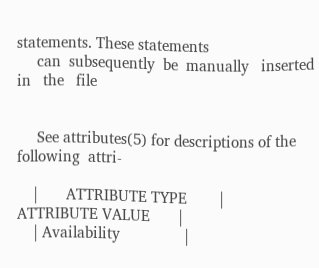statements. These statements
     can  subsequently  be  manually   inserted   in   the   file


     See attributes(5) for descriptions of the  following  attri-

    |       ATTRIBUTE TYPE        |       ATTRIBUTE VALUE       |
    | Availability                |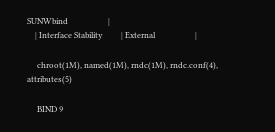SUNWbind                    |
    | Interface Stability         | External                    |

     chroot(1M), named(1M), rndc(1M), rndc.conf(4), attributes(5)

     BIND 9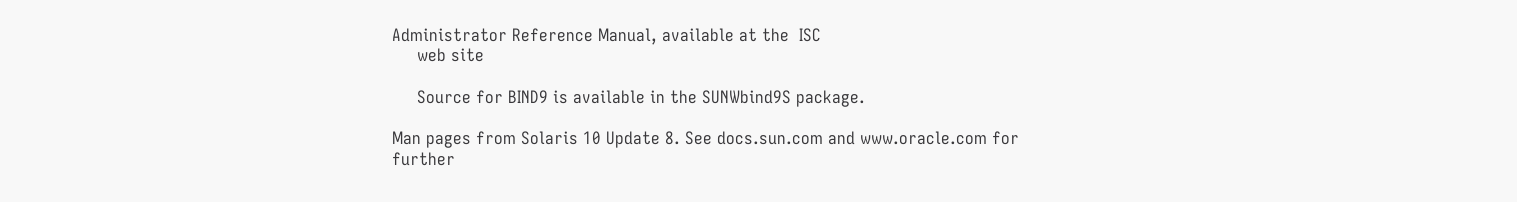Administrator Reference Manual, available at the  ISC
     web site

     Source for BIND9 is available in the SUNWbind9S package.

Man pages from Solaris 10 Update 8. See docs.sun.com and www.oracle.com for further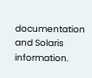documentation and Solaris information.